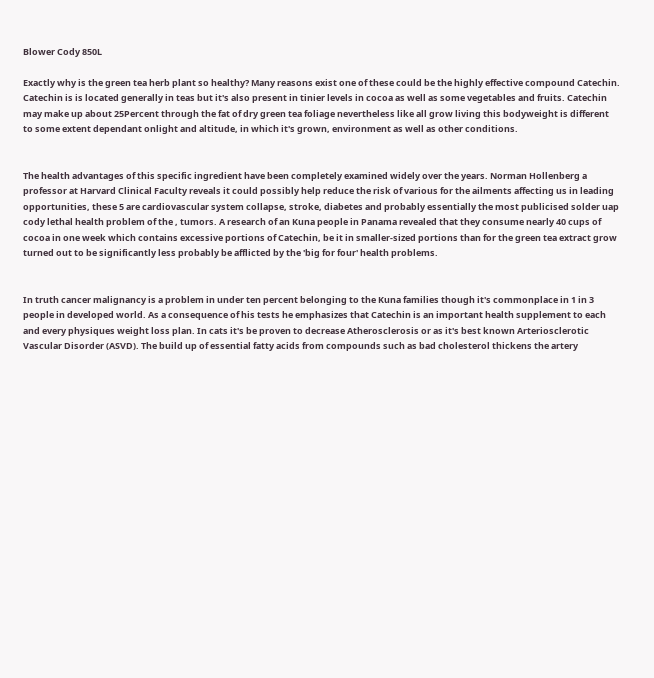Blower Cody 850L

Exactly why is the green tea herb plant so healthy? Many reasons exist one of these could be the highly effective compound Catechin. Catechin is is located generally in teas but it's also present in tinier levels in cocoa as well as some vegetables and fruits. Catechin may make up about 25Percent through the fat of dry green tea foliage nevertheless like all grow living this bodyweight is different to some extent dependant onlight and altitude, in which it's grown, environment as well as other conditions.


The health advantages of this specific ingredient have been completely examined widely over the years. Norman Hollenberg a professor at Harvard Clinical Faculty reveals it could possibly help reduce the risk of various for the ailments affecting us in leading opportunities, these 5 are cardiovascular system collapse, stroke, diabetes and probably essentially the most publicised solder uap cody lethal health problem of the , tumors. A research of an Kuna people in Panama revealed that they consume nearly 40 cups of cocoa in one week which contains excessive portions of Catechin, be it in smaller-sized portions than for the green tea extract grow turned out to be significantly less probably be afflicted by the 'big for four' health problems.


In truth cancer malignancy is a problem in under ten percent belonging to the Kuna families though it's commonplace in 1 in 3 people in developed world. As a consequence of his tests he emphasizes that Catechin is an important health supplement to each and every physiques weight loss plan. In cats it's be proven to decrease Atherosclerosis or as it's best known Arteriosclerotic Vascular Disorder (ASVD). The build up of essential fatty acids from compounds such as bad cholesterol thickens the artery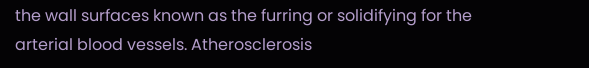the wall surfaces known as the furring or solidifying for the arterial blood vessels. Atherosclerosis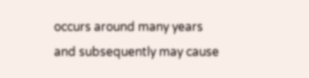occurs around many years and subsequently may cause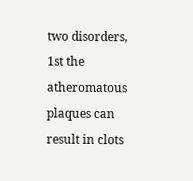two disorders, 1st the atheromatous plaques can result in clots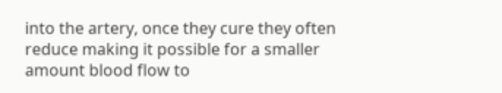into the artery, once they cure they often reduce making it possible for a smaller amount blood flow to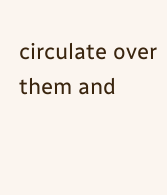circulate over them and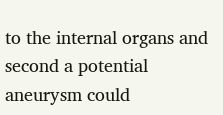to the internal organs and second a potential aneurysm could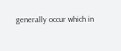generally occur which in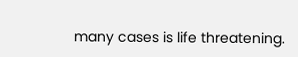many cases is life threatening.